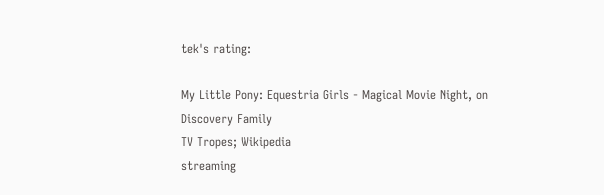tek's rating:

My Little Pony: Equestria Girls - Magical Movie Night, on Discovery Family
TV Tropes; Wikipedia
streaming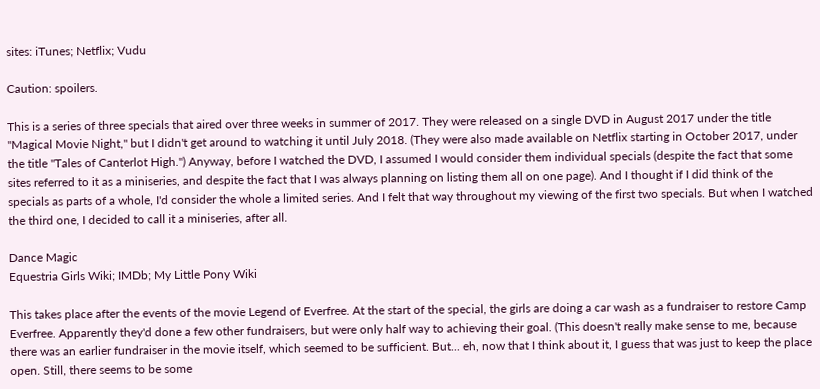sites: iTunes; Netflix; Vudu

Caution: spoilers.

This is a series of three specials that aired over three weeks in summer of 2017. They were released on a single DVD in August 2017 under the title "Magical Movie Night," but I didn't get around to watching it until July 2018. (They were also made available on Netflix starting in October 2017, under the title "Tales of Canterlot High.") Anyway, before I watched the DVD, I assumed I would consider them individual specials (despite the fact that some sites referred to it as a miniseries, and despite the fact that I was always planning on listing them all on one page). And I thought if I did think of the specials as parts of a whole, I'd consider the whole a limited series. And I felt that way throughout my viewing of the first two specials. But when I watched the third one, I decided to call it a miniseries, after all.

Dance Magic
Equestria Girls Wiki; IMDb; My Little Pony Wiki

This takes place after the events of the movie Legend of Everfree. At the start of the special, the girls are doing a car wash as a fundraiser to restore Camp Everfree. Apparently they'd done a few other fundraisers, but were only half way to achieving their goal. (This doesn't really make sense to me, because there was an earlier fundraiser in the movie itself, which seemed to be sufficient. But... eh, now that I think about it, I guess that was just to keep the place open. Still, there seems to be some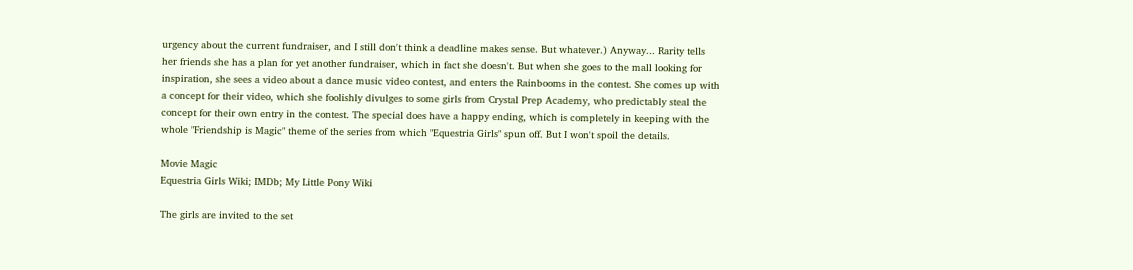urgency about the current fundraiser, and I still don't think a deadline makes sense. But whatever.) Anyway... Rarity tells her friends she has a plan for yet another fundraiser, which in fact she doesn't. But when she goes to the mall looking for inspiration, she sees a video about a dance music video contest, and enters the Rainbooms in the contest. She comes up with a concept for their video, which she foolishly divulges to some girls from Crystal Prep Academy, who predictably steal the concept for their own entry in the contest. The special does have a happy ending, which is completely in keeping with the whole "Friendship is Magic" theme of the series from which "Equestria Girls" spun off. But I won't spoil the details.

Movie Magic
Equestria Girls Wiki; IMDb; My Little Pony Wiki

The girls are invited to the set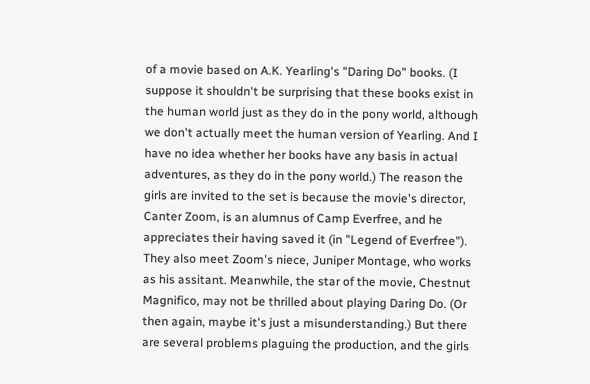of a movie based on A.K. Yearling's "Daring Do" books. (I suppose it shouldn't be surprising that these books exist in the human world just as they do in the pony world, although we don't actually meet the human version of Yearling. And I have no idea whether her books have any basis in actual adventures, as they do in the pony world.) The reason the girls are invited to the set is because the movie's director, Canter Zoom, is an alumnus of Camp Everfree, and he appreciates their having saved it (in "Legend of Everfree"). They also meet Zoom's niece, Juniper Montage, who works as his assitant. Meanwhile, the star of the movie, Chestnut Magnifico, may not be thrilled about playing Daring Do. (Or then again, maybe it's just a misunderstanding.) But there are several problems plaguing the production, and the girls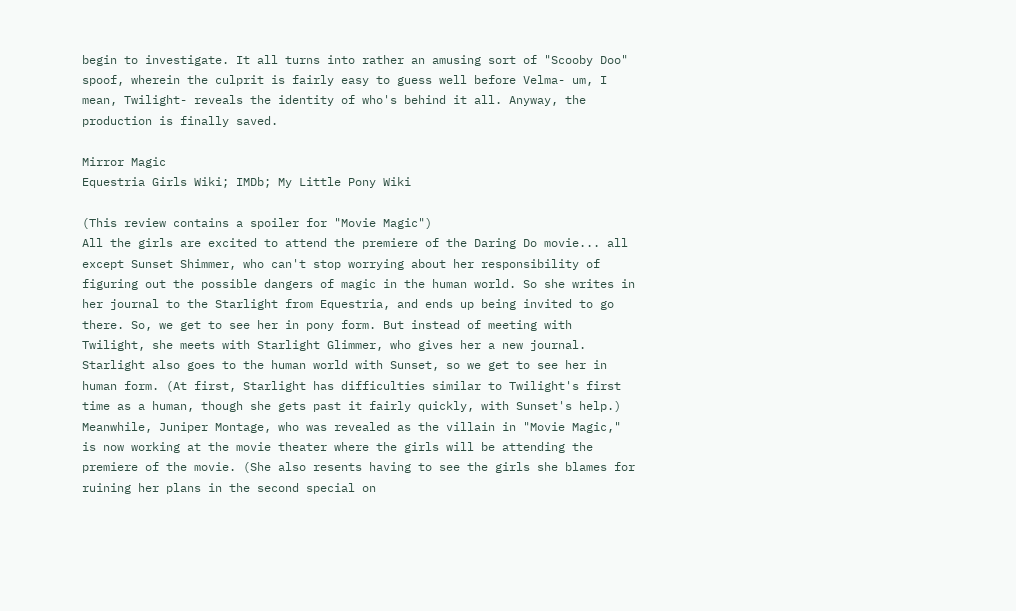begin to investigate. It all turns into rather an amusing sort of "Scooby Doo" spoof, wherein the culprit is fairly easy to guess well before Velma- um, I mean, Twilight- reveals the identity of who's behind it all. Anyway, the production is finally saved.

Mirror Magic
Equestria Girls Wiki; IMDb; My Little Pony Wiki

(This review contains a spoiler for "Movie Magic")
All the girls are excited to attend the premiere of the Daring Do movie... all except Sunset Shimmer, who can't stop worrying about her responsibility of figuring out the possible dangers of magic in the human world. So she writes in her journal to the Starlight from Equestria, and ends up being invited to go there. So, we get to see her in pony form. But instead of meeting with Twilight, she meets with Starlight Glimmer, who gives her a new journal. Starlight also goes to the human world with Sunset, so we get to see her in human form. (At first, Starlight has difficulties similar to Twilight's first time as a human, though she gets past it fairly quickly, with Sunset's help.) Meanwhile, Juniper Montage, who was revealed as the villain in "Movie Magic," is now working at the movie theater where the girls will be attending the premiere of the movie. (She also resents having to see the girls she blames for ruining her plans in the second special on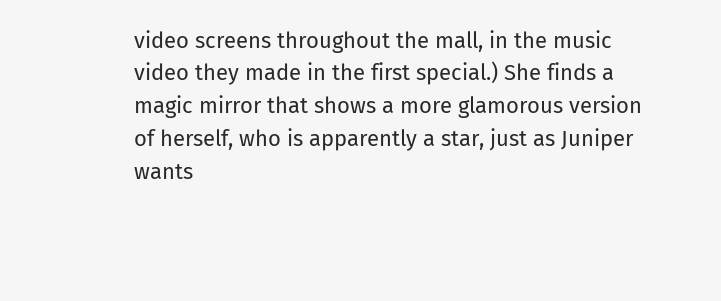video screens throughout the mall, in the music video they made in the first special.) She finds a magic mirror that shows a more glamorous version of herself, who is apparently a star, just as Juniper wants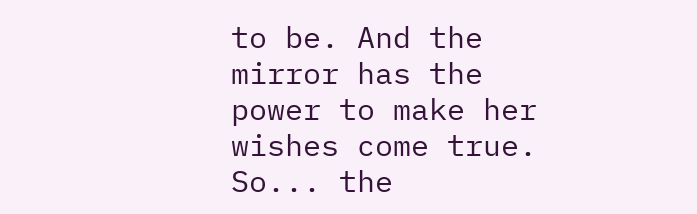to be. And the mirror has the power to make her wishes come true. So... the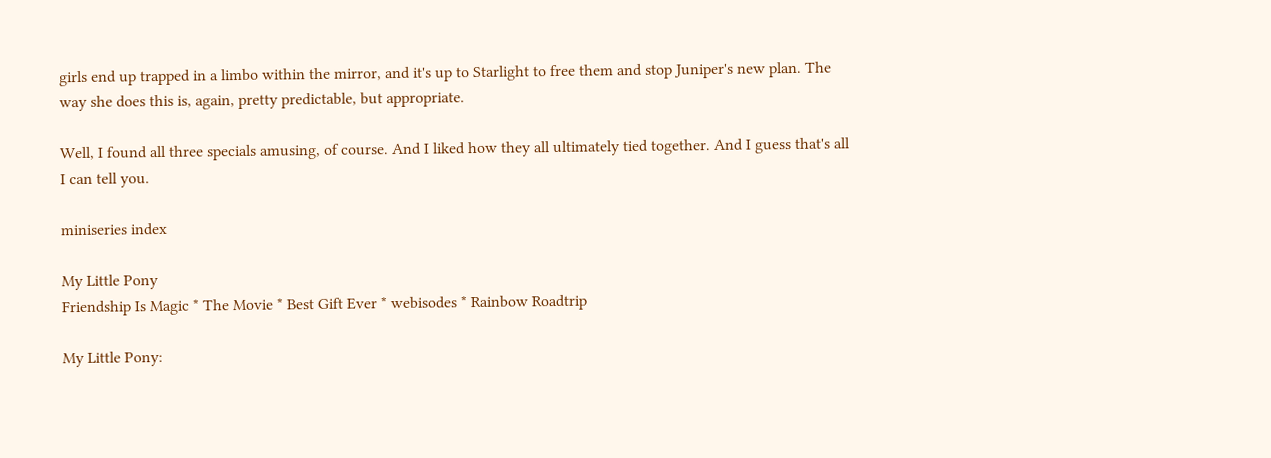girls end up trapped in a limbo within the mirror, and it's up to Starlight to free them and stop Juniper's new plan. The way she does this is, again, pretty predictable, but appropriate.

Well, I found all three specials amusing, of course. And I liked how they all ultimately tied together. And I guess that's all I can tell you.

miniseries index

My Little Pony
Friendship Is Magic * The Movie * Best Gift Ever * webisodes * Rainbow Roadtrip

My Little Pony: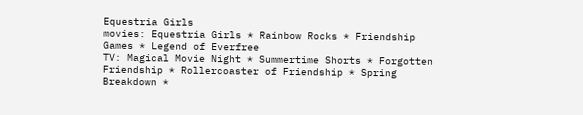Equestria Girls
movies: Equestria Girls * Rainbow Rocks * Friendship Games * Legend of Everfree
TV: Magical Movie Night * Summertime Shorts * Forgotten Friendship * Rollercoaster of Friendship * Spring Breakdown *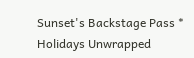Sunset's Backstage Pass *
Holidays Unwrapped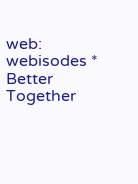web: webisodes * Better Together